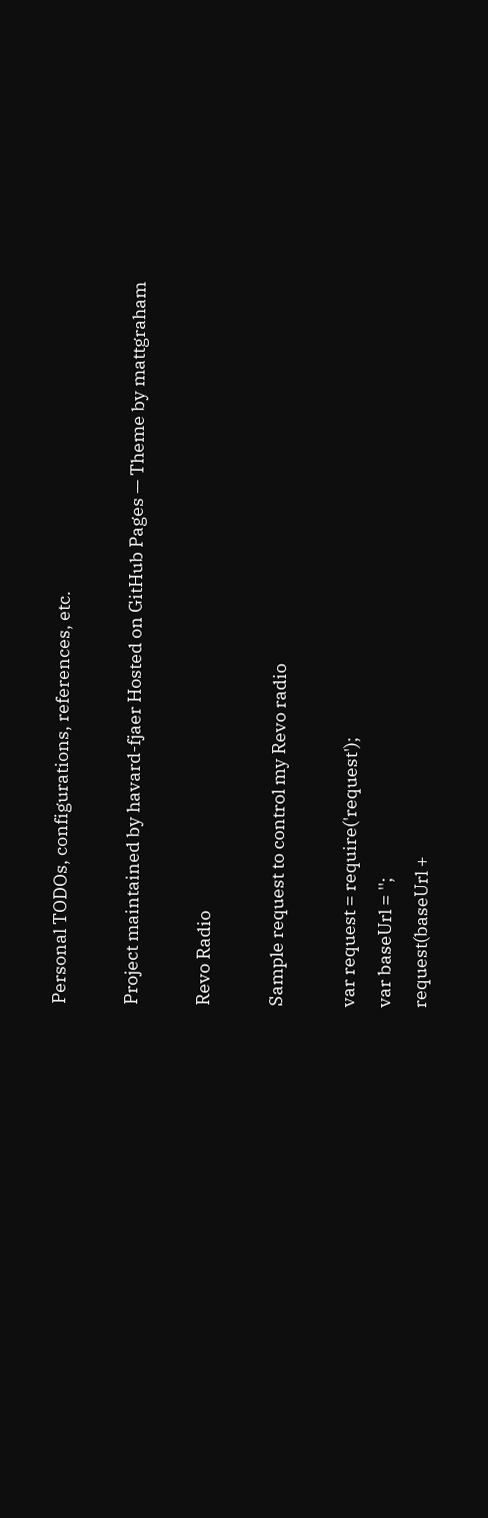Personal TODOs, configurations, references, etc.

Project maintained by havard-fjaer Hosted on GitHub Pages — Theme by mattgraham

Revo Radio

Sample request to control my Revo radio

var request = require('request');
var baseUrl = '';
request(baseUrl +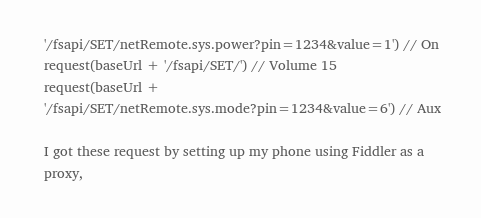'/fsapi/SET/netRemote.sys.power?pin=1234&value=1') // On
request(baseUrl + '/fsapi/SET/') // Volume 15
request(baseUrl + '/fsapi/SET/netRemote.sys.mode?pin=1234&value=6') // Aux

I got these request by setting up my phone using Fiddler as a proxy,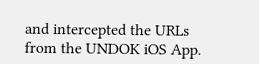and intercepted the URLs from the UNDOK iOS App.